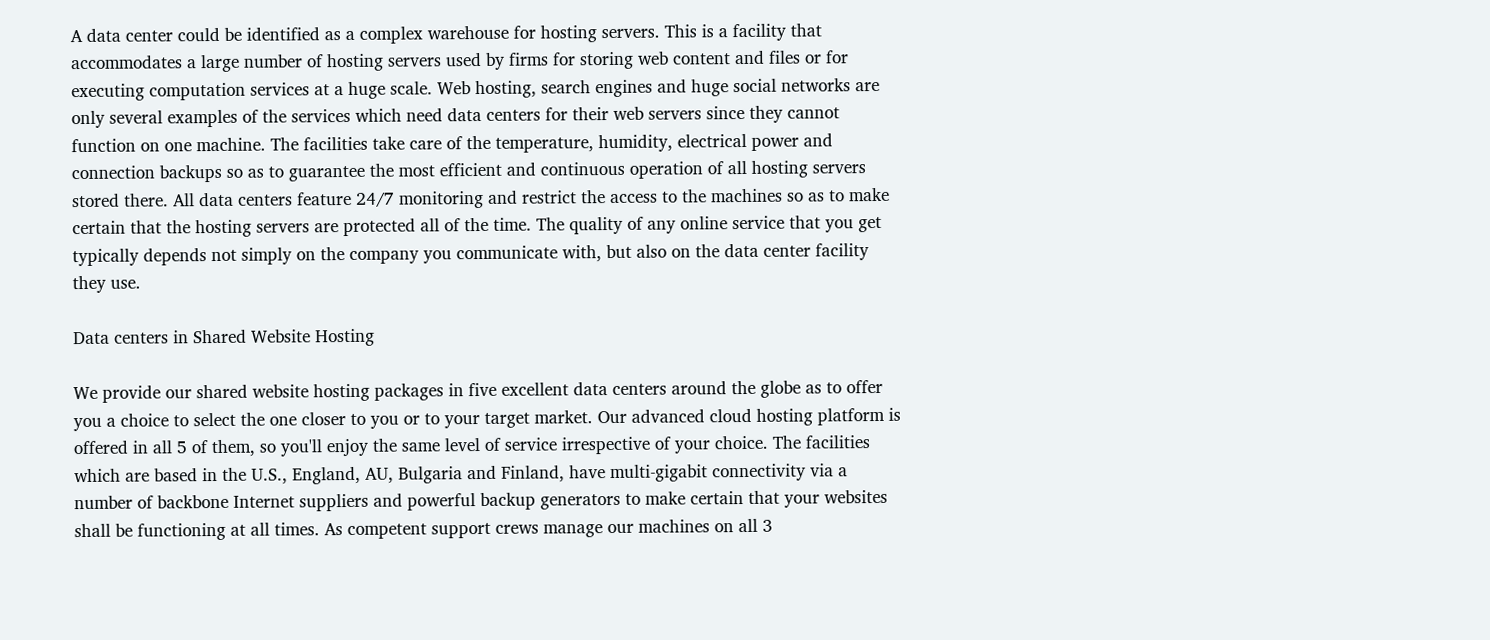A data center could be identified as a complex warehouse for hosting servers. This is a facility that accommodates a large number of hosting servers used by firms for storing web content and files or for executing computation services at a huge scale. Web hosting, search engines and huge social networks are only several examples of the services which need data centers for their web servers since they cannot function on one machine. The facilities take care of the temperature, humidity, electrical power and connection backups so as to guarantee the most efficient and continuous operation of all hosting servers stored there. All data centers feature 24/7 monitoring and restrict the access to the machines so as to make certain that the hosting servers are protected all of the time. The quality of any online service that you get typically depends not simply on the company you communicate with, but also on the data center facility they use.

Data centers in Shared Website Hosting

We provide our shared website hosting packages in five excellent data centers around the globe as to offer you a choice to select the one closer to you or to your target market. Our advanced cloud hosting platform is offered in all 5 of them, so you'll enjoy the same level of service irrespective of your choice. The facilities which are based in the U.S., England, AU, Bulgaria and Finland, have multi-gigabit connectivity via a number of backbone Internet suppliers and powerful backup generators to make certain that your websites shall be functioning at all times. As competent support crews manage our machines on all 3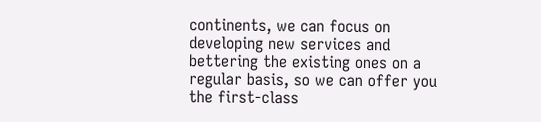continents, we can focus on developing new services and bettering the existing ones on a regular basis, so we can offer you the first-class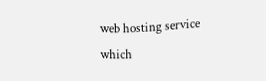web hosting service which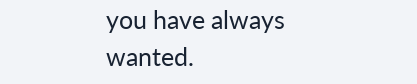you have always wanted.